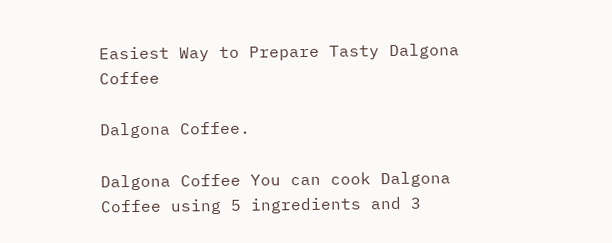Easiest Way to Prepare Tasty Dalgona Coffee

Dalgona Coffee.

Dalgona Coffee You can cook Dalgona Coffee using 5 ingredients and 3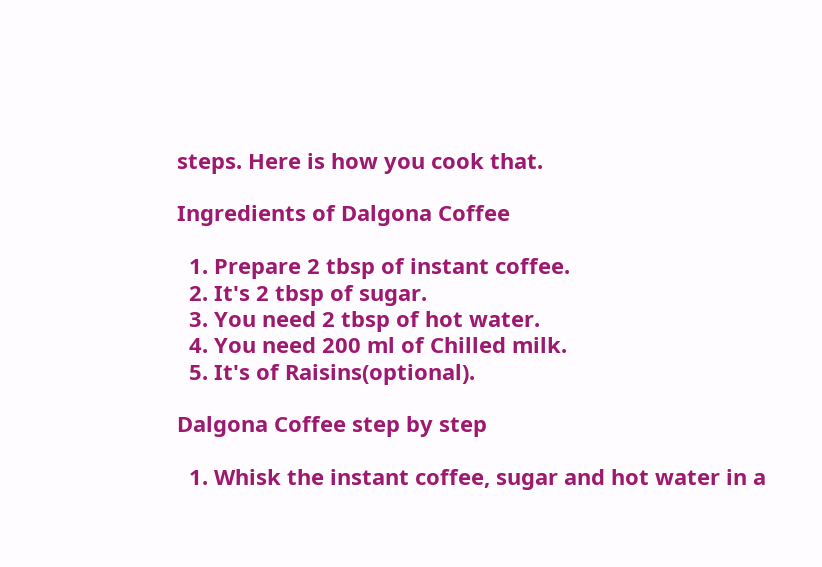steps. Here is how you cook that.

Ingredients of Dalgona Coffee

  1. Prepare 2 tbsp of instant coffee.
  2. It's 2 tbsp of sugar.
  3. You need 2 tbsp of hot water.
  4. You need 200 ml of Chilled milk.
  5. It's of Raisins(optional).

Dalgona Coffee step by step

  1. Whisk the instant coffee, sugar and hot water in a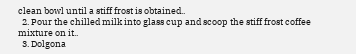clean bowl until a stiff frost is obtained..
  2. Pour the chilled milk into glass cup and scoop the stiff frost coffee mixture on it..
  3. Dolgona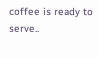coffee is ready to serve..